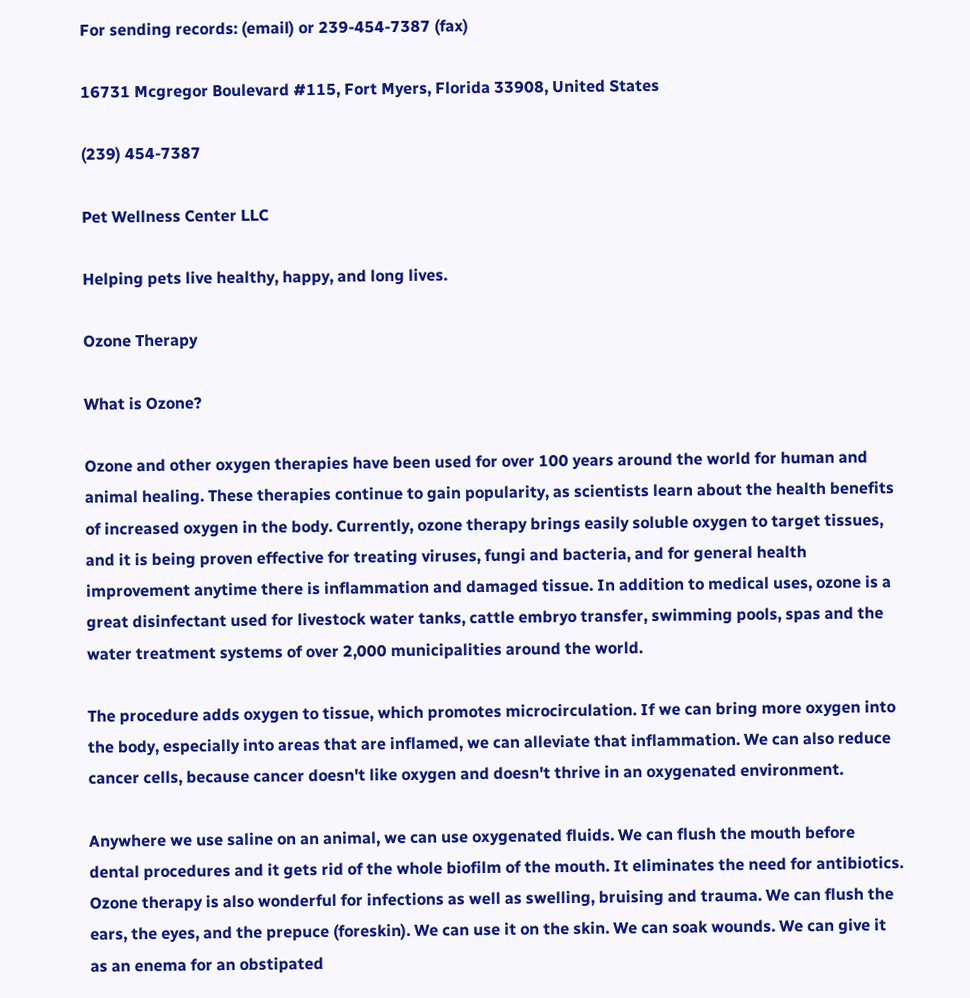For sending records: (email) or 239-454-7387 (fax)

16731 Mcgregor Boulevard #115, Fort Myers, Florida 33908, United States

(239) 454-7387

Pet Wellness Center LLC

Helping pets live healthy, happy, and long lives.

Ozone Therapy

What is Ozone?

Ozone and other oxygen therapies have been used for over 100 years around the world for human and animal healing. These therapies continue to gain popularity, as scientists learn about the health benefits of increased oxygen in the body. Currently, ozone therapy brings easily soluble oxygen to target tissues, and it is being proven effective for treating viruses, fungi and bacteria, and for general health improvement anytime there is inflammation and damaged tissue. In addition to medical uses, ozone is a great disinfectant used for livestock water tanks, cattle embryo transfer, swimming pools, spas and the water treatment systems of over 2,000 municipalities around the world.

The procedure adds oxygen to tissue, which promotes microcirculation. If we can bring more oxygen into the body, especially into areas that are inflamed, we can alleviate that inflammation. We can also reduce cancer cells, because cancer doesn't like oxygen and doesn't thrive in an oxygenated environment.

Anywhere we use saline on an animal, we can use oxygenated fluids. We can flush the mouth before dental procedures and it gets rid of the whole biofilm of the mouth. It eliminates the need for antibiotics. Ozone therapy is also wonderful for infections as well as swelling, bruising and trauma. We can flush the ears, the eyes, and the prepuce (foreskin). We can use it on the skin. We can soak wounds. We can give it as an enema for an obstipated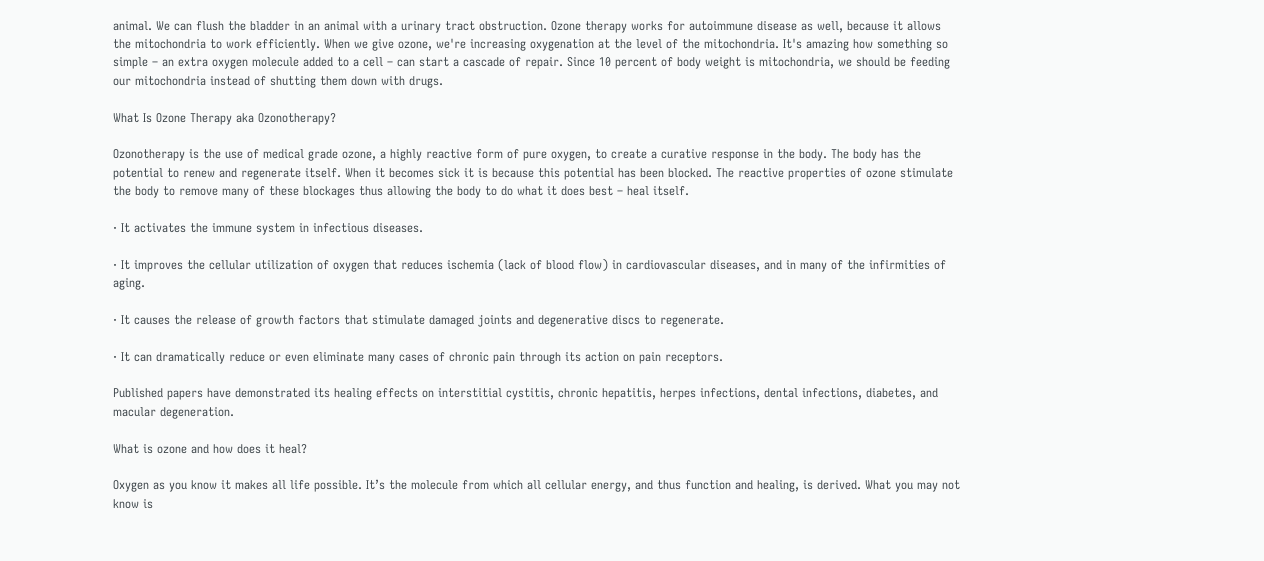animal. We can flush the bladder in an animal with a urinary tract obstruction. Ozone therapy works for autoimmune disease as well, because it allows the mitochondria to work efficiently. When we give ozone, we're increasing oxygenation at the level of the mitochondria. It's amazing how something so simple – an extra oxygen molecule added to a cell – can start a cascade of repair. Since 10 percent of body weight is mitochondria, we should be feeding our mitochondria instead of shutting them down with drugs.

What Is Ozone Therapy aka Ozonotherapy?

Ozonotherapy is the use of medical grade ozone, a highly reactive form of pure oxygen, to create a curative response in the body. The body has the potential to renew and regenerate itself. When it becomes sick it is because this potential has been blocked. The reactive properties of ozone stimulate the body to remove many of these blockages thus allowing the body to do what it does best – heal itself.

· It activates the immune system in infectious diseases.

· It improves the cellular utilization of oxygen that reduces ischemia (lack of blood flow) in cardiovascular diseases, and in many of the infirmities of aging.

· It causes the release of growth factors that stimulate damaged joints and degenerative discs to regenerate.

· It can dramatically reduce or even eliminate many cases of chronic pain through its action on pain receptors.

Published papers have demonstrated its healing effects on interstitial cystitis, chronic hepatitis, herpes infections, dental infections, diabetes, and macular degeneration.

What is ozone and how does it heal?

Oxygen as you know it makes all life possible. It’s the molecule from which all cellular energy, and thus function and healing, is derived. What you may not know is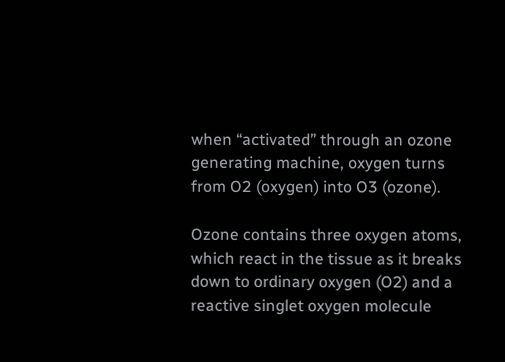when “activated” through an ozone generating machine, oxygen turns from O2 (oxygen) into O3 (ozone).

Ozone contains three oxygen atoms, which react in the tissue as it breaks down to ordinary oxygen (O2) and a reactive singlet oxygen molecule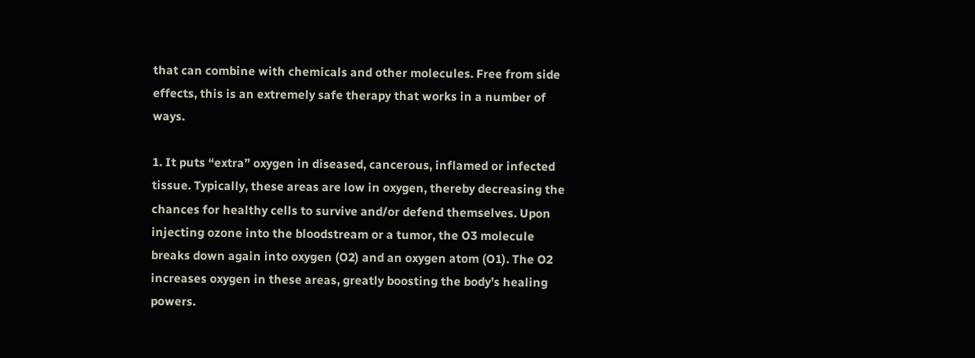that can combine with chemicals and other molecules. Free from side effects, this is an extremely safe therapy that works in a number of ways.

1. It puts “extra” oxygen in diseased, cancerous, inflamed or infected tissue. Typically, these areas are low in oxygen, thereby decreasing the chances for healthy cells to survive and/or defend themselves. Upon injecting ozone into the bloodstream or a tumor, the O3 molecule breaks down again into oxygen (O2) and an oxygen atom (O1). The O2 increases oxygen in these areas, greatly boosting the body’s healing powers.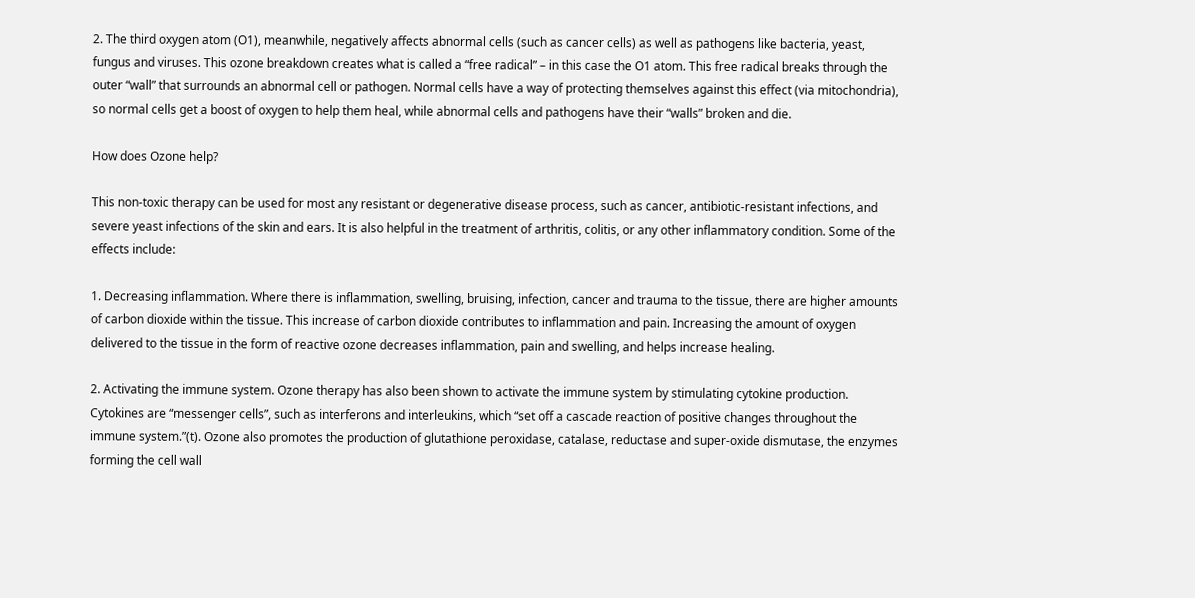2. The third oxygen atom (O1), meanwhile, negatively affects abnormal cells (such as cancer cells) as well as pathogens like bacteria, yeast, fungus and viruses. This ozone breakdown creates what is called a “free radical” – in this case the O1 atom. This free radical breaks through the outer “wall” that surrounds an abnormal cell or pathogen. Normal cells have a way of protecting themselves against this effect (via mitochondria), so normal cells get a boost of oxygen to help them heal, while abnormal cells and pathogens have their “walls” broken and die.

How does Ozone help?

This non-toxic therapy can be used for most any resistant or degenerative disease process, such as cancer, antibiotic-resistant infections, and severe yeast infections of the skin and ears. It is also helpful in the treatment of arthritis, colitis, or any other inflammatory condition. Some of the effects include:

1. Decreasing inflammation. Where there is inflammation, swelling, bruising, infection, cancer and trauma to the tissue, there are higher amounts of carbon dioxide within the tissue. This increase of carbon dioxide contributes to inflammation and pain. Increasing the amount of oxygen delivered to the tissue in the form of reactive ozone decreases inflammation, pain and swelling, and helps increase healing.

2. Activating the immune system. Ozone therapy has also been shown to activate the immune system by stimulating cytokine production. Cytokines are “messenger cells”, such as interferons and interleukins, which “set off a cascade reaction of positive changes throughout the immune system.”(t). Ozone also promotes the production of glutathione peroxidase, catalase, reductase and super-oxide dismutase, the enzymes forming the cell wall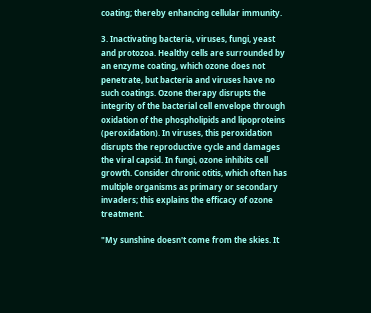coating; thereby enhancing cellular immunity.

3. Inactivating bacteria, viruses, fungi, yeast and protozoa. Healthy cells are surrounded by an enzyme coating, which ozone does not penetrate, but bacteria and viruses have no such coatings. Ozone therapy disrupts the integrity of the bacterial cell envelope through oxidation of the phospholipids and lipoproteins (peroxidation). In viruses, this peroxidation disrupts the reproductive cycle and damages the viral capsid. In fungi, ozone inhibits cell growth. Consider chronic otitis, which often has multiple organisms as primary or secondary invaders; this explains the efficacy of ozone treatment.

"My sunshine doesn't come from the skies. It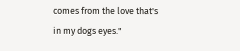comes from the love that's in my dogs eyes."